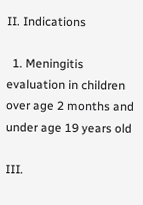II. Indications

  1. Meningitis evaluation in children over age 2 months and under age 19 years old

III.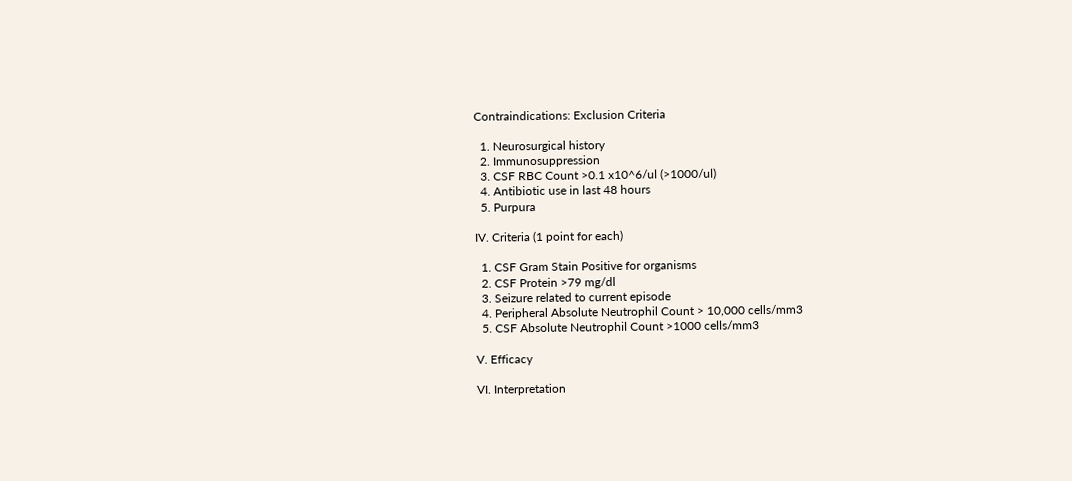Contraindications: Exclusion Criteria

  1. Neurosurgical history
  2. Immunosuppression
  3. CSF RBC Count >0.1 x10^6/ul (>1000/ul)
  4. Antibiotic use in last 48 hours
  5. Purpura

IV. Criteria (1 point for each)

  1. CSF Gram Stain Positive for organisms
  2. CSF Protein >79 mg/dl
  3. Seizure related to current episode
  4. Peripheral Absolute Neutrophil Count > 10,000 cells/mm3
  5. CSF Absolute Neutrophil Count >1000 cells/mm3

V. Efficacy

VI. Interpretation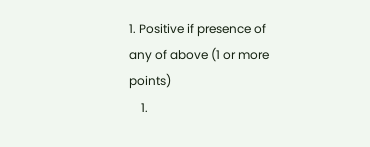1. Positive if presence of any of above (1 or more points)
    1.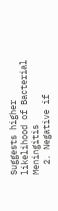Suggests higher likelihood of Bacterial Meningitis
  2. Negative if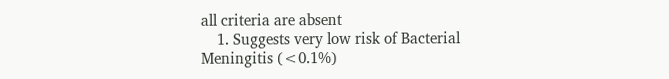all criteria are absent
    1. Suggests very low risk of Bacterial Meningitis (<0.1%)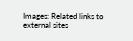Images: Related links to external sites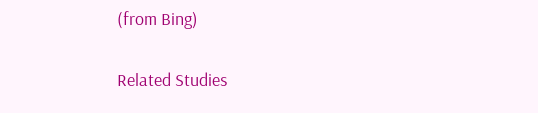(from Bing)

Related Studies